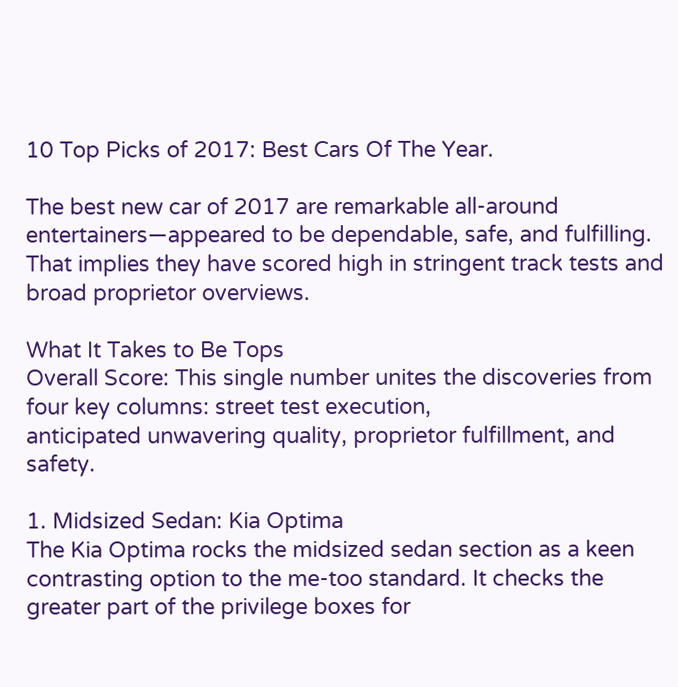10 Top Picks of 2017: Best Cars Of The Year.

The best new car of 2017 are remarkable all-around entertainers—appeared to be dependable, safe, and fulfilling.
That implies they have scored high in stringent track tests and broad proprietor overviews.

What It Takes to Be Tops
Overall Score: This single number unites the discoveries from four key columns: street test execution,
anticipated unwavering quality, proprietor fulfillment, and safety.

1. Midsized Sedan: Kia Optima
The Kia Optima rocks the midsized sedan section as a keen contrasting option to the me-too standard. It checks the greater part of the privilege boxes for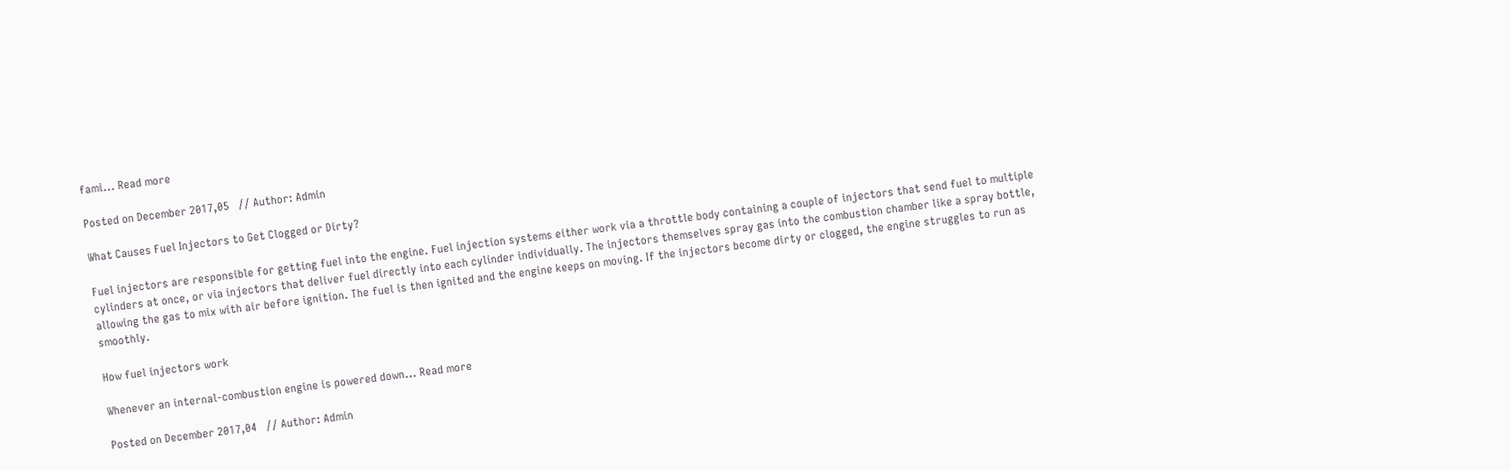fami... Read more

Posted on December 2017,05   // Author: Admin

What Causes Fuel Injectors to Get Clogged or Dirty?

Fuel injectors are responsible for getting fuel into the engine. Fuel injection systems either work via a throttle body containing a couple of injectors that send fuel to multiple cylinders at once, or via injectors that deliver fuel directly into each cylinder individually. The injectors themselves spray gas into the combustion chamber like a spray bottle, allowing the gas to mix with air before ignition. The fuel is then ignited and the engine keeps on moving. If the injectors become dirty or clogged, the engine struggles to run as smoothly.

How fuel injectors work

Whenever an internal-combustion engine is powered down... Read more

Posted on December 2017,04   // Author: Admin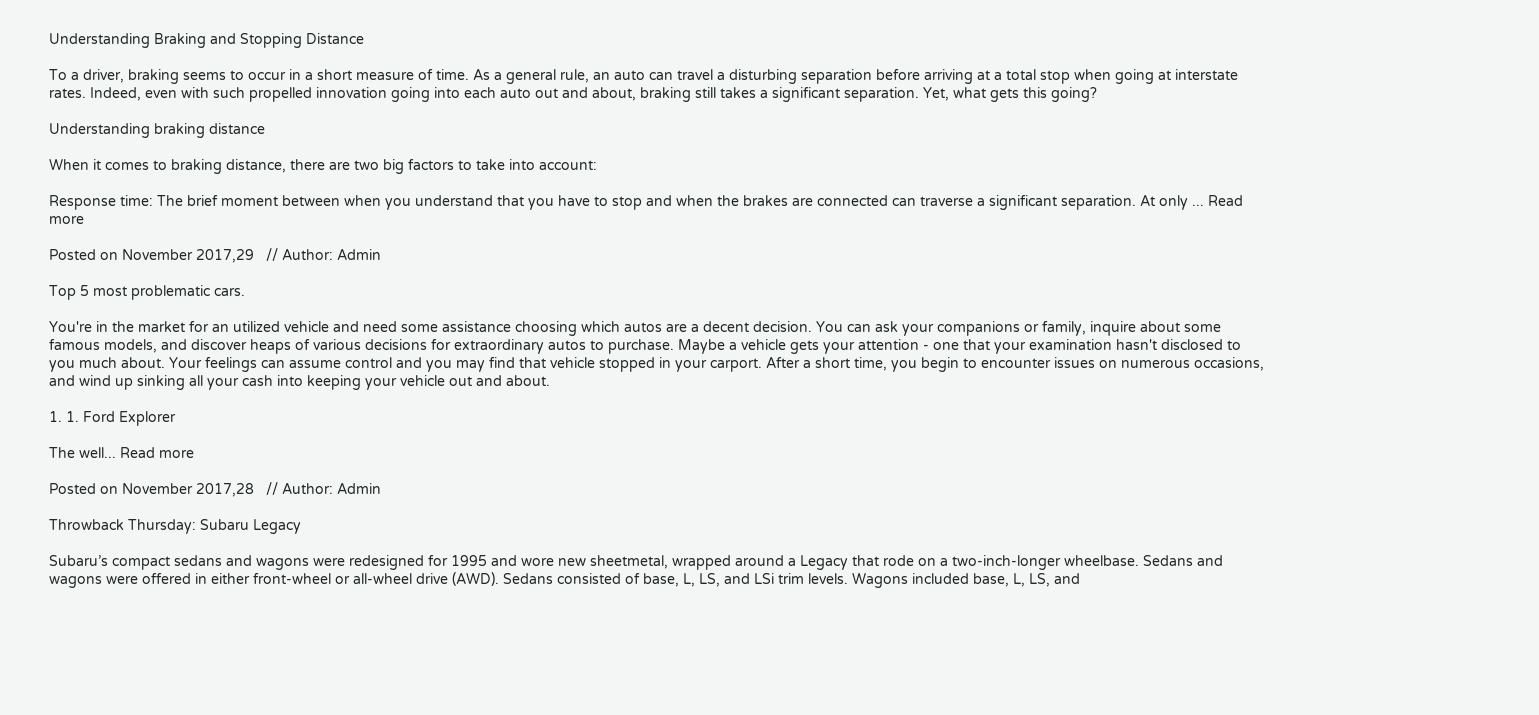Understanding Braking and Stopping Distance

To a driver, braking seems to occur in a short measure of time. As a general rule, an auto can travel a disturbing separation before arriving at a total stop when going at interstate rates. Indeed, even with such propelled innovation going into each auto out and about, braking still takes a significant separation. Yet, what gets this going?

Understanding braking distance

When it comes to braking distance, there are two big factors to take into account:

Response time: The brief moment between when you understand that you have to stop and when the brakes are connected can traverse a significant separation. At only ... Read more

Posted on November 2017,29   // Author: Admin

Top 5 most problematic cars.

You're in the market for an utilized vehicle and need some assistance choosing which autos are a decent decision. You can ask your companions or family, inquire about some famous models, and discover heaps of various decisions for extraordinary autos to purchase. Maybe a vehicle gets your attention - one that your examination hasn't disclosed to you much about. Your feelings can assume control and you may find that vehicle stopped in your carport. After a short time, you begin to encounter issues on numerous occasions, and wind up sinking all your cash into keeping your vehicle out and about.

1. 1. Ford Explorer

The well... Read more

Posted on November 2017,28   // Author: Admin

Throwback Thursday: Subaru Legacy

Subaru’s compact sedans and wagons were redesigned for 1995 and wore new sheetmetal, wrapped around a Legacy that rode on a two-inch-longer wheelbase. Sedans and wagons were offered in either front-wheel or all-wheel drive (AWD). Sedans consisted of base, L, LS, and LSi trim levels. Wagons included base, L, LS, and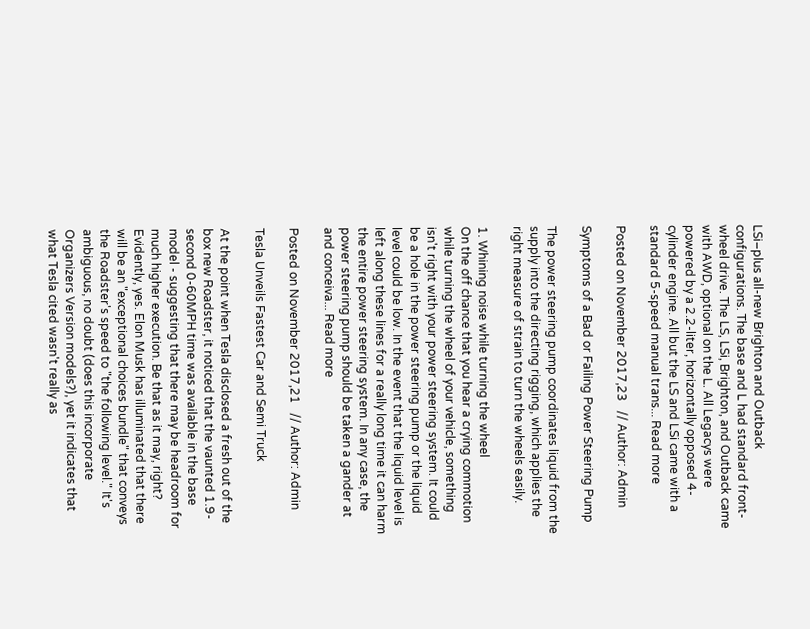LSi–plus all-new Brighton and Outback configurations. The base and L had standard front-wheel drive. The LS, LSi, Brighton, and Outback came with AWD, optional on the L. All Legacys were powered by a 2.2-liter, horizontally opposed 4-cylinder engine. All but the LS and LSi came with a standard 5-speed manual trans... Read more

Posted on November 2017,23   // Author: Admin

Symptoms of a Bad or Failing Power Steering Pump

The power steering pump coordinates liquid from the supply into the directing rigging, which applies the right measure of strain to turn the wheels easily.

1. Whining noise while turning the wheel
On the off chance that you hear a crying commotion while turning the wheel of your vehicle, something isn't right with your power steering system. It could be a hole in the power steering pump or the liquid level could be low. In the event that the liquid level is left along these lines for a really long time it can harm the entire power steering system. In any case, the power steering pump should be taken a gander at and conceiva... Read more

Posted on November 2017,21   // Author: Admin

Tesla Unveils Fastest Car and Semi Truck

At the point when Tesla disclosed a fresh out of the box new Roadster, it noticed that the vaunted 1.9-second 0-60MPH time was available in the base model - suggesting that there may be headroom for much higher execution. Be that as it may, right? Evidently, yes. Elon Musk has illuminated that there will be an "exceptional choices bundle" that conveys the Roadster's speed to "the following level." It's ambiguous, no doubt (does this incorporate Organizers Version models?), yet it indicates that what Tesla cited wasn't really as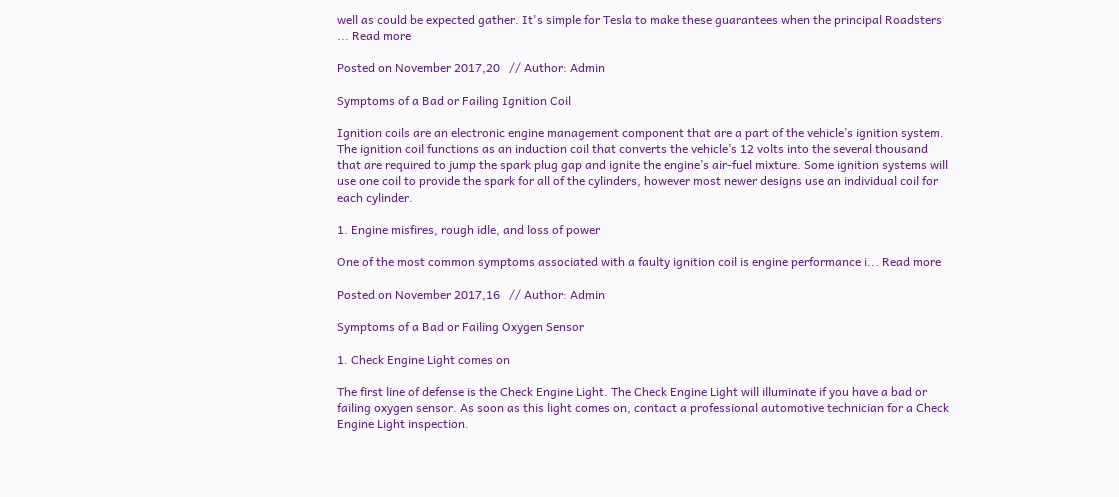well as could be expected gather. It's simple for Tesla to make these guarantees when the principal Roadsters ... Read more

Posted on November 2017,20   // Author: Admin

Symptoms of a Bad or Failing Ignition Coil

Ignition coils are an electronic engine management component that are a part of the vehicle’s ignition system. The ignition coil functions as an induction coil that converts the vehicle’s 12 volts into the several thousand that are required to jump the spark plug gap and ignite the engine’s air-fuel mixture. Some ignition systems will use one coil to provide the spark for all of the cylinders, however most newer designs use an individual coil for each cylinder.

1. Engine misfires, rough idle, and loss of power

One of the most common symptoms associated with a faulty ignition coil is engine performance i... Read more

Posted on November 2017,16   // Author: Admin

Symptoms of a Bad or Failing Oxygen Sensor

1. Check Engine Light comes on

The first line of defense is the Check Engine Light. The Check Engine Light will illuminate if you have a bad or failing oxygen sensor. As soon as this light comes on, contact a professional automotive technician for a Check Engine Light inspection.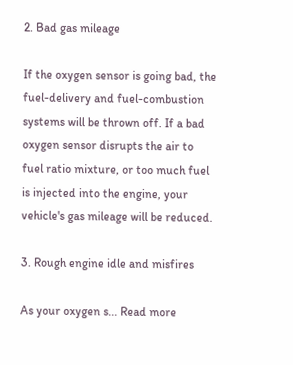2. Bad gas mileage

If the oxygen sensor is going bad, the fuel-delivery and fuel-combustion systems will be thrown off. If a bad oxygen sensor disrupts the air to fuel ratio mixture, or too much fuel is injected into the engine, your vehicle's gas mileage will be reduced.

3. Rough engine idle and misfires

As your oxygen s... Read more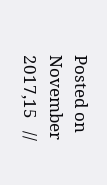Posted on November 2017,15   //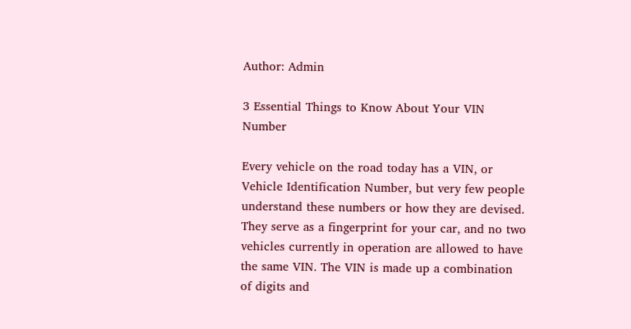Author: Admin

3 Essential Things to Know About Your VIN Number

Every vehicle on the road today has a VIN, or Vehicle Identification Number, but very few people understand these numbers or how they are devised. They serve as a fingerprint for your car, and no two vehicles currently in operation are allowed to have the same VIN. The VIN is made up a combination of digits and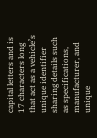capital letters and is 17 characters long that act as a vehicle’s unique identifier sharing details such as specifications, manufacturer, and unique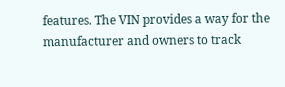features. The VIN provides a way for the manufacturer and owners to track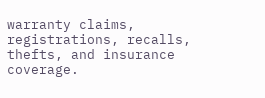warranty claims, registrations, recalls, thefts, and insurance coverage.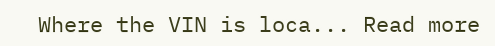Where the VIN is loca... Read more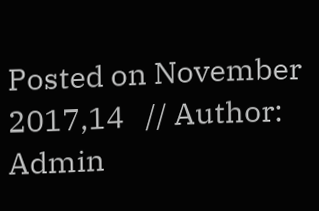Posted on November 2017,14   // Author: Admin